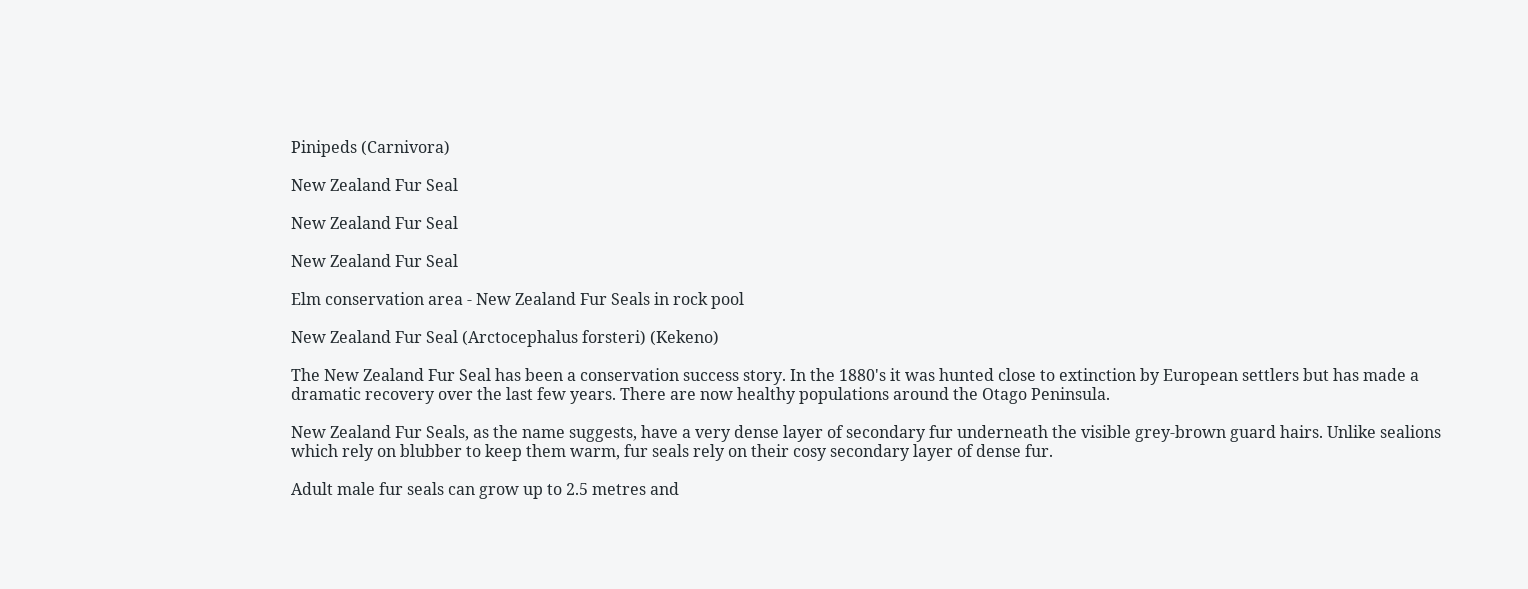Pinipeds (Carnivora)

New Zealand Fur Seal

New Zealand Fur Seal

New Zealand Fur Seal

Elm conservation area - New Zealand Fur Seals in rock pool

New Zealand Fur Seal (Arctocephalus forsteri) (Kekeno)

The New Zealand Fur Seal has been a conservation success story. In the 1880's it was hunted close to extinction by European settlers but has made a dramatic recovery over the last few years. There are now healthy populations around the Otago Peninsula.

New Zealand Fur Seals, as the name suggests, have a very dense layer of secondary fur underneath the visible grey-brown guard hairs. Unlike sealions which rely on blubber to keep them warm, fur seals rely on their cosy secondary layer of dense fur.

Adult male fur seals can grow up to 2.5 metres and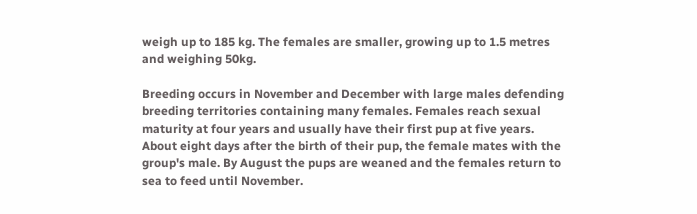weigh up to 185 kg. The females are smaller, growing up to 1.5 metres and weighing 50kg.

Breeding occurs in November and December with large males defending breeding territories containing many females. Females reach sexual maturity at four years and usually have their first pup at five years. About eight days after the birth of their pup, the female mates with the group's male. By August the pups are weaned and the females return to sea to feed until November.